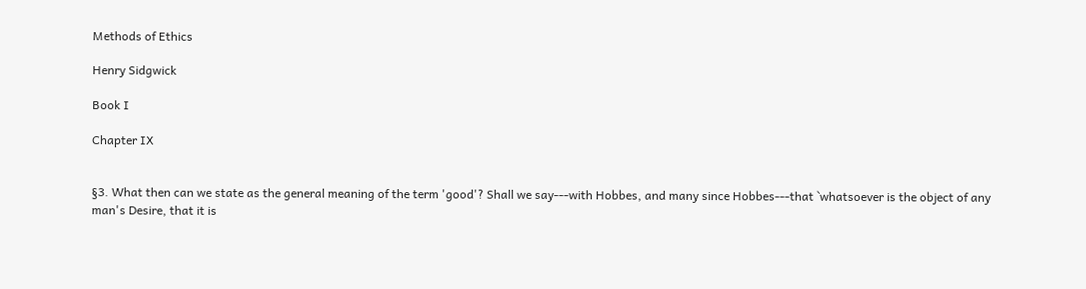Methods of Ethics

Henry Sidgwick

Book I

Chapter IX


§3. What then can we state as the general meaning of the term 'good'? Shall we say---with Hobbes, and many since Hobbes---that `whatsoever is the object of any man's Desire, that it is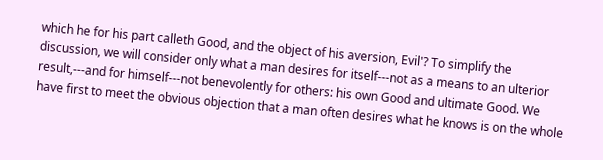which he for his part calleth Good, and the object of his aversion, Evil'? To simplify the discussion, we will consider only what a man desires for itself---not as a means to an ulterior result,---and for himself---not benevolently for others: his own Good and ultimate Good. We have first to meet the obvious objection that a man often desires what he knows is on the whole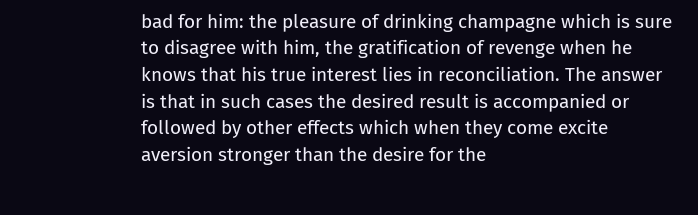bad for him: the pleasure of drinking champagne which is sure to disagree with him, the gratification of revenge when he knows that his true interest lies in reconciliation. The answer is that in such cases the desired result is accompanied or followed by other effects which when they come excite aversion stronger than the desire for the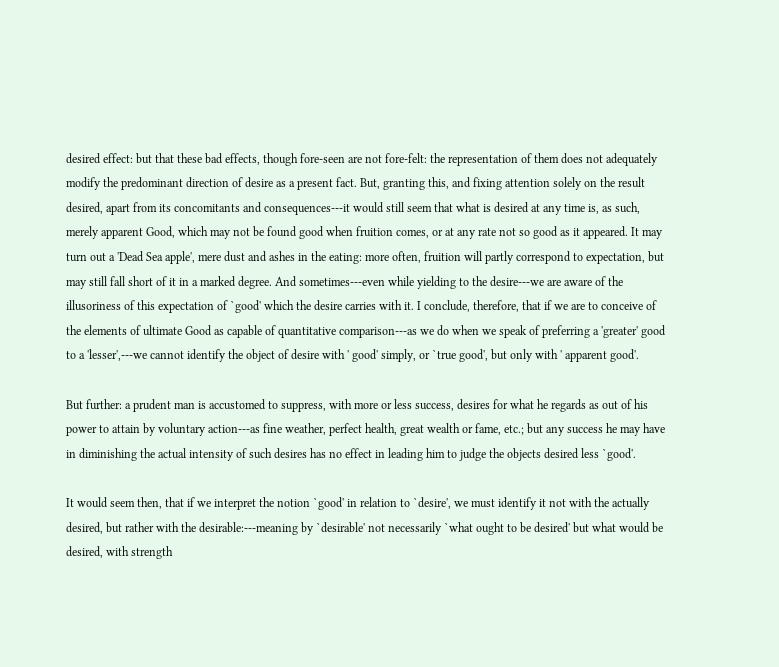desired effect: but that these bad effects, though fore-seen are not fore-felt: the representation of them does not adequately modify the predominant direction of desire as a present fact. But, granting this, and fixing attention solely on the result desired, apart from its concomitants and consequences---it would still seem that what is desired at any time is, as such, merely apparent Good, which may not be found good when fruition comes, or at any rate not so good as it appeared. It may turn out a 'Dead Sea apple', mere dust and ashes in the eating: more often, fruition will partly correspond to expectation, but may still fall short of it in a marked degree. And sometimes---even while yielding to the desire---we are aware of the illusoriness of this expectation of `good' which the desire carries with it. I conclude, therefore, that if we are to conceive of the elements of ultimate Good as capable of quantitative comparison---as we do when we speak of preferring a 'greater' good to a 'lesser',---we cannot identify the object of desire with ' good' simply, or `true good', but only with ' apparent good'.

But further: a prudent man is accustomed to suppress, with more or less success, desires for what he regards as out of his power to attain by voluntary action---as fine weather, perfect health, great wealth or fame, etc.; but any success he may have in diminishing the actual intensity of such desires has no effect in leading him to judge the objects desired less `good'.

It would seem then, that if we interpret the notion `good' in relation to `desire', we must identify it not with the actually desired, but rather with the desirable:---meaning by `desirable' not necessarily `what ought to be desired' but what would be desired, with strength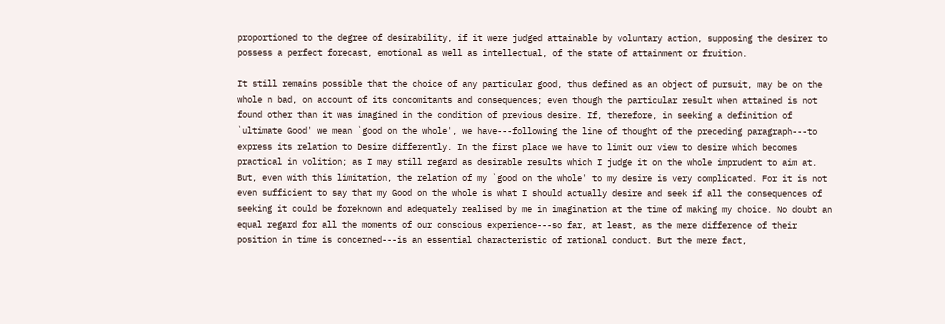proportioned to the degree of desirability, if it were judged attainable by voluntary action, supposing the desirer to possess a perfect forecast, emotional as well as intellectual, of the state of attainment or fruition.

It still remains possible that the choice of any particular good, thus defined as an object of pursuit, may be on the whole n bad, on account of its concomitants and consequences; even though the particular result when attained is not found other than it was imagined in the condition of previous desire. If, therefore, in seeking a definition of `ultimate Good' we mean `good on the whole', we have---following the line of thought of the preceding paragraph---to express its relation to Desire differently. In the first place we have to limit our view to desire which becomes practical in volition; as I may still regard as desirable results which I judge it on the whole imprudent to aim at. But, even with this limitation, the relation of my `good on the whole' to my desire is very complicated. For it is not even sufficient to say that my Good on the whole is what I should actually desire and seek if all the consequences of seeking it could be foreknown and adequately realised by me in imagination at the time of making my choice. No doubt an equal regard for all the moments of our conscious experience---so far, at least, as the mere difference of their position in time is concerned---is an essential characteristic of rational conduct. But the mere fact,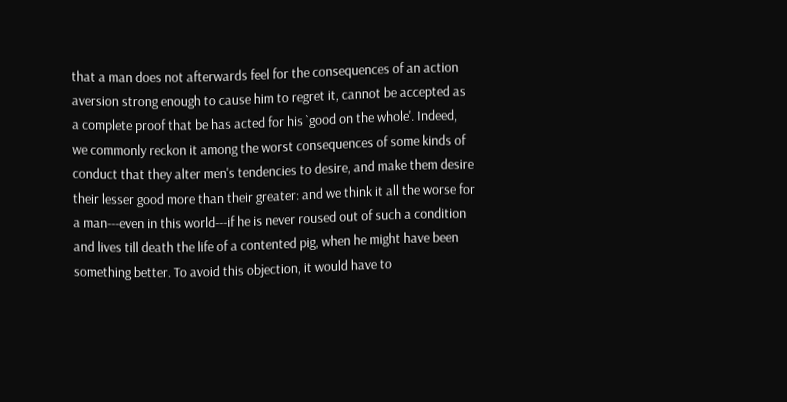that a man does not afterwards feel for the consequences of an action aversion strong enough to cause him to regret it, cannot be accepted as a complete proof that be has acted for his `good on the whole'. Indeed, we commonly reckon it among the worst consequences of some kinds of conduct that they alter men's tendencies to desire, and make them desire their lesser good more than their greater: and we think it all the worse for a man---even in this world---if he is never roused out of such a condition and lives till death the life of a contented pig, when he might have been something better. To avoid this objection, it would have to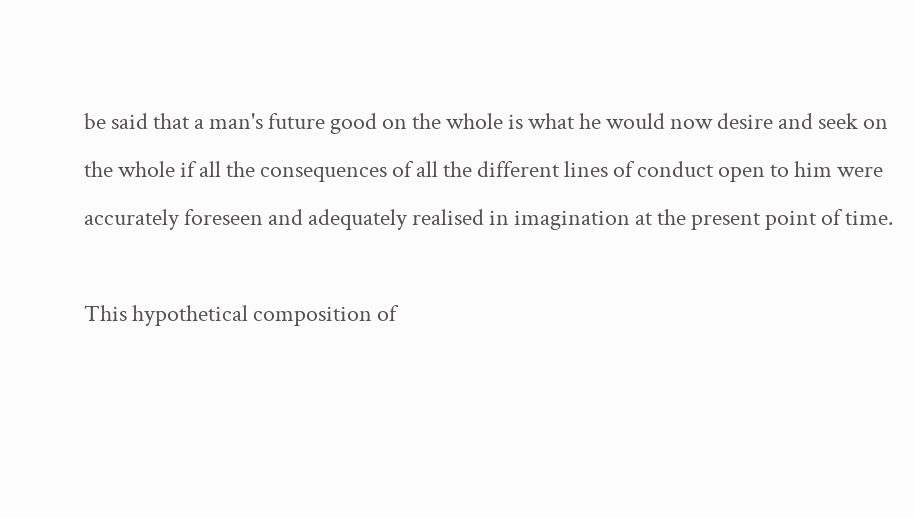be said that a man's future good on the whole is what he would now desire and seek on the whole if all the consequences of all the different lines of conduct open to him were accurately foreseen and adequately realised in imagination at the present point of time.

This hypothetical composition of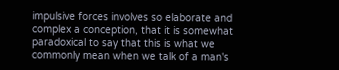impulsive forces involves so elaborate and complex a conception, that it is somewhat paradoxical to say that this is what we commonly mean when we talk of a man's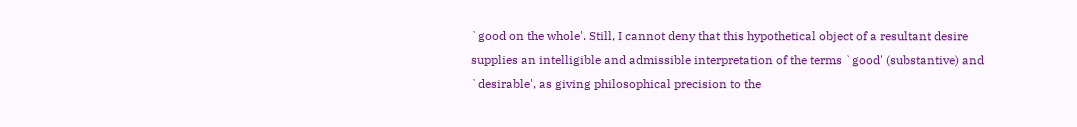`good on the whole'. Still, I cannot deny that this hypothetical object of a resultant desire supplies an intelligible and admissible interpretation of the terms `good' (substantive) and `desirable', as giving philosophical precision to the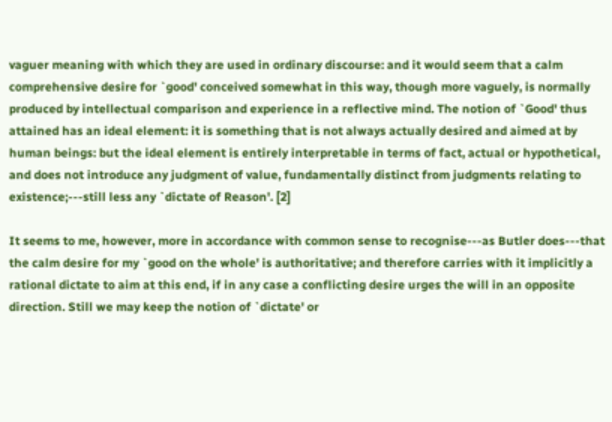vaguer meaning with which they are used in ordinary discourse: and it would seem that a calm comprehensive desire for `good' conceived somewhat in this way, though more vaguely, is normally produced by intellectual comparison and experience in a reflective mind. The notion of `Good' thus attained has an ideal element: it is something that is not always actually desired and aimed at by human beings: but the ideal element is entirely interpretable in terms of fact, actual or hypothetical, and does not introduce any judgment of value, fundamentally distinct from judgments relating to existence;---still less any `dictate of Reason'. [2]

It seems to me, however, more in accordance with common sense to recognise---as Butler does---that the calm desire for my `good on the whole' is authoritative; and therefore carries with it implicitly a rational dictate to aim at this end, if in any case a conflicting desire urges the will in an opposite direction. Still we may keep the notion of `dictate' or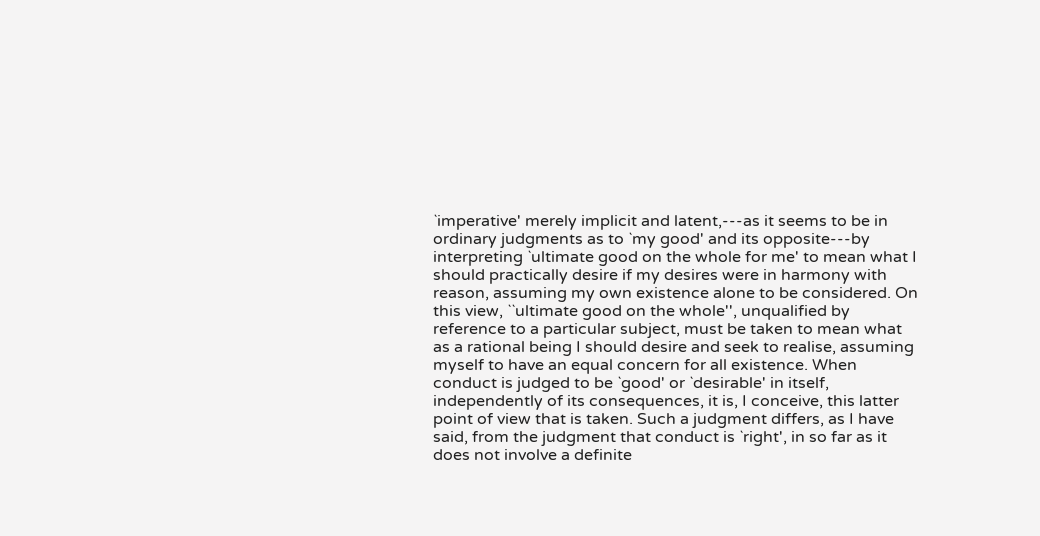`imperative' merely implicit and latent,---as it seems to be in ordinary judgments as to `my good' and its opposite---by interpreting `ultimate good on the whole for me' to mean what I should practically desire if my desires were in harmony with reason, assuming my own existence alone to be considered. On this view, ``ultimate good on the whole'', unqualified by reference to a particular subject, must be taken to mean what as a rational being I should desire and seek to realise, assuming myself to have an equal concern for all existence. When conduct is judged to be `good' or `desirable' in itself, independently of its consequences, it is, I conceive, this latter point of view that is taken. Such a judgment differs, as I have said, from the judgment that conduct is `right', in so far as it does not involve a definite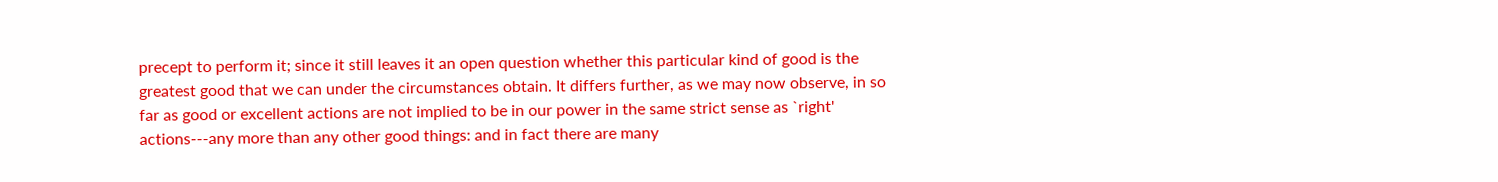precept to perform it; since it still leaves it an open question whether this particular kind of good is the greatest good that we can under the circumstances obtain. It differs further, as we may now observe, in so far as good or excellent actions are not implied to be in our power in the same strict sense as `right' actions---any more than any other good things: and in fact there are many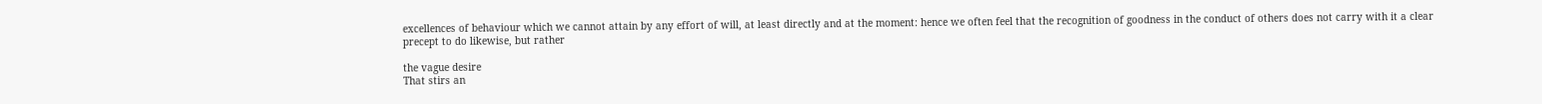excellences of behaviour which we cannot attain by any effort of will, at least directly and at the moment: hence we often feel that the recognition of goodness in the conduct of others does not carry with it a clear precept to do likewise, but rather

the vague desire
That stirs an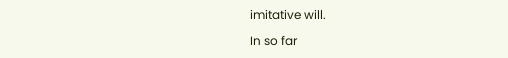imitative will.

In so far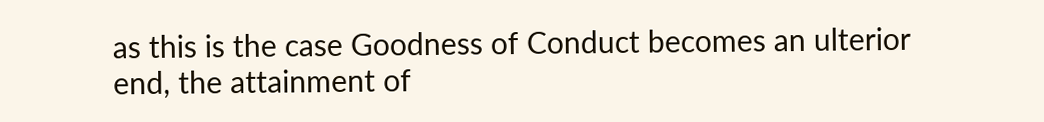as this is the case Goodness of Conduct becomes an ulterior end, the attainment of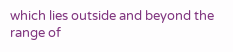which lies outside and beyond the range of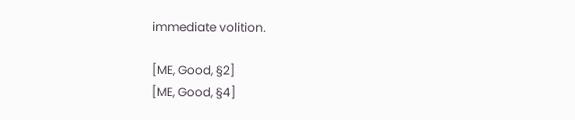immediate volition.

[ME, Good, §2]
[ME, Good, §4]